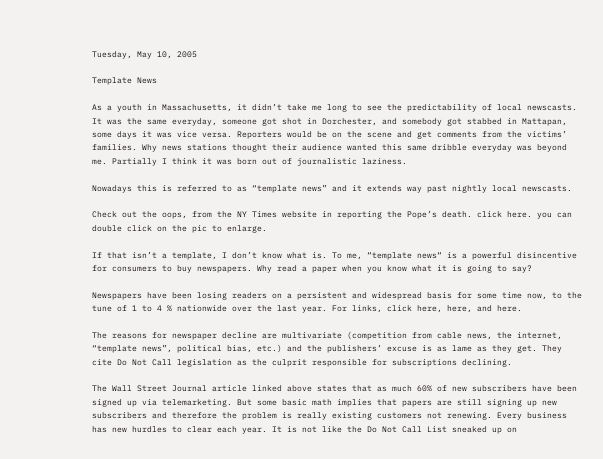Tuesday, May 10, 2005

Template News

As a youth in Massachusetts, it didn’t take me long to see the predictability of local newscasts. It was the same everyday, someone got shot in Dorchester, and somebody got stabbed in Mattapan, some days it was vice versa. Reporters would be on the scene and get comments from the victims’ families. Why news stations thought their audience wanted this same dribble everyday was beyond me. Partially I think it was born out of journalistic laziness.

Nowadays this is referred to as “template news” and it extends way past nightly local newscasts.

Check out the oops, from the NY Times website in reporting the Pope’s death. click here. you can double click on the pic to enlarge.

If that isn’t a template, I don’t know what is. To me, “template news“ is a powerful disincentive for consumers to buy newspapers. Why read a paper when you know what it is going to say?

Newspapers have been losing readers on a persistent and widespread basis for some time now, to the tune of 1 to 4 % nationwide over the last year. For links, click here, here, and here.

The reasons for newspaper decline are multivariate (competition from cable news, the internet, “template news”, political bias, etc.) and the publishers’ excuse is as lame as they get. They cite Do Not Call legislation as the culprit responsible for subscriptions declining.

The Wall Street Journal article linked above states that as much 60% of new subscribers have been signed up via telemarketing. But some basic math implies that papers are still signing up new subscribers and therefore the problem is really existing customers not renewing. Every business has new hurdles to clear each year. It is not like the Do Not Call List sneaked up on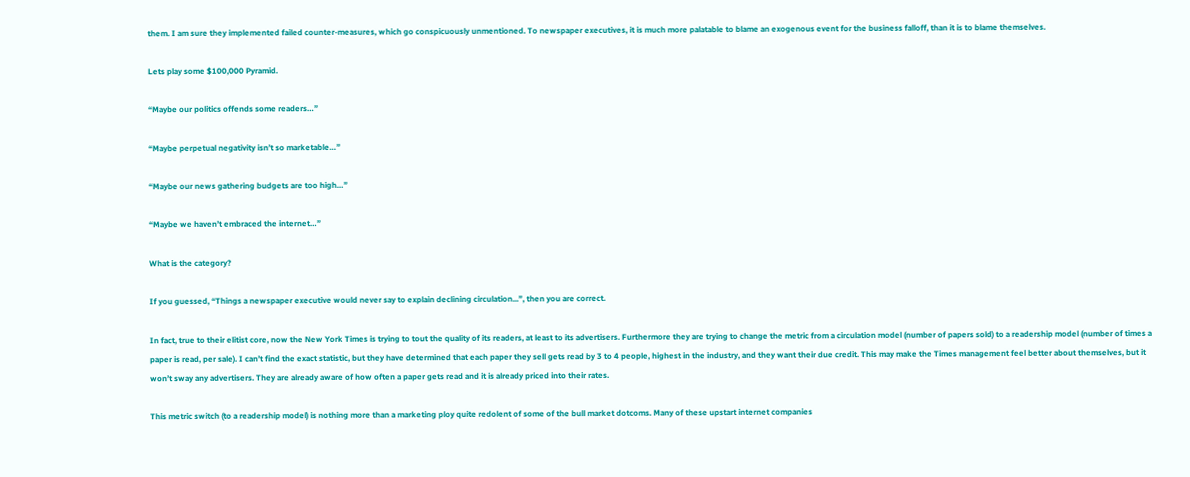them. I am sure they implemented failed counter-measures, which go conspicuously unmentioned. To newspaper executives, it is much more palatable to blame an exogenous event for the business falloff, than it is to blame themselves.

Lets play some $100,000 Pyramid.

“Maybe our politics offends some readers…”

“Maybe perpetual negativity isn’t so marketable…”

“Maybe our news gathering budgets are too high…”

“Maybe we haven’t embraced the internet…”

What is the category?

If you guessed, “Things a newspaper executive would never say to explain declining circulation...”, then you are correct.

In fact, true to their elitist core, now the New York Times is trying to tout the quality of its readers, at least to its advertisers. Furthermore they are trying to change the metric from a circulation model (number of papers sold) to a readership model (number of times a paper is read, per sale). I can’t find the exact statistic, but they have determined that each paper they sell gets read by 3 to 4 people, highest in the industry, and they want their due credit. This may make the Times management feel better about themselves, but it won’t sway any advertisers. They are already aware of how often a paper gets read and it is already priced into their rates.

This metric switch (to a readership model) is nothing more than a marketing ploy quite redolent of some of the bull market dotcoms. Many of these upstart internet companies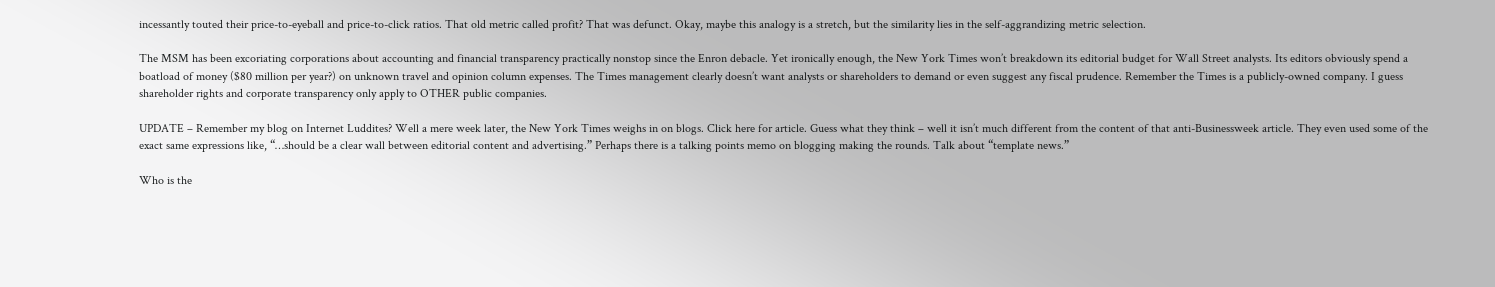incessantly touted their price-to-eyeball and price-to-click ratios. That old metric called profit? That was defunct. Okay, maybe this analogy is a stretch, but the similarity lies in the self-aggrandizing metric selection.

The MSM has been excoriating corporations about accounting and financial transparency practically nonstop since the Enron debacle. Yet ironically enough, the New York Times won’t breakdown its editorial budget for Wall Street analysts. Its editors obviously spend a boatload of money ($80 million per year?) on unknown travel and opinion column expenses. The Times management clearly doesn’t want analysts or shareholders to demand or even suggest any fiscal prudence. Remember the Times is a publicly-owned company. I guess shareholder rights and corporate transparency only apply to OTHER public companies.

UPDATE – Remember my blog on Internet Luddites? Well a mere week later, the New York Times weighs in on blogs. Click here for article. Guess what they think – well it isn’t much different from the content of that anti-Businessweek article. They even used some of the exact same expressions like, “…should be a clear wall between editorial content and advertising.” Perhaps there is a talking points memo on blogging making the rounds. Talk about “template news.”

Who is the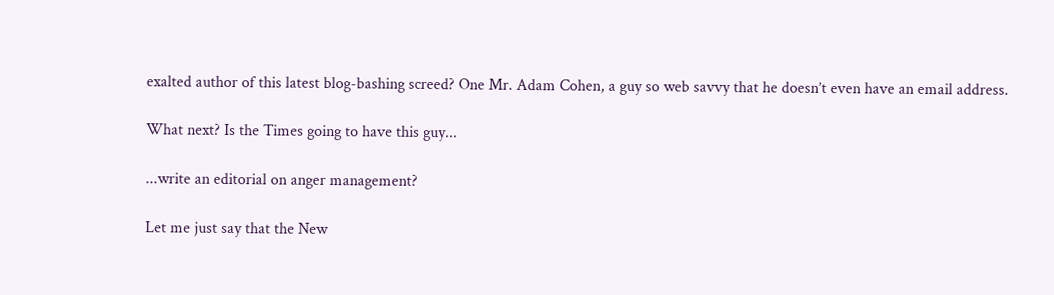exalted author of this latest blog-bashing screed? One Mr. Adam Cohen, a guy so web savvy that he doesn’t even have an email address.

What next? Is the Times going to have this guy...

...write an editorial on anger management?

Let me just say that the New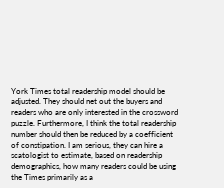York Times total readership model should be adjusted. They should net out the buyers and readers who are only interested in the crossword puzzle. Furthermore, I think the total readership number should then be reduced by a coefficient of constipation. I am serious, they can hire a scatologist to estimate, based on readership demographics, how many readers could be using the Times primarily as a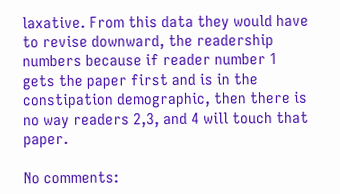laxative. From this data they would have to revise downward, the readership numbers because if reader number 1 gets the paper first and is in the constipation demographic, then there is no way readers 2,3, and 4 will touch that paper.

No comments: